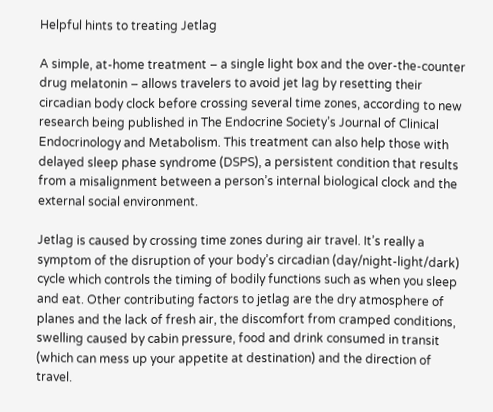Helpful hints to treating Jetlag

A simple, at-home treatment – a single light box and the over-the-counter drug melatonin – allows travelers to avoid jet lag by resetting their circadian body clock before crossing several time zones, according to new research being published in The Endocrine Society’s Journal of Clinical Endocrinology and Metabolism. This treatment can also help those with delayed sleep phase syndrome (DSPS), a persistent condition that results from a misalignment between a person’s internal biological clock and the external social environment.

Jetlag is caused by crossing time zones during air travel. It’s really a symptom of the disruption of your body’s circadian (day/night-light/dark) cycle which controls the timing of bodily functions such as when you sleep and eat. Other contributing factors to jetlag are the dry atmosphere of planes and the lack of fresh air, the discomfort from cramped conditions, swelling caused by cabin pressure, food and drink consumed in transit (which can mess up your appetite at destination) and the direction of travel.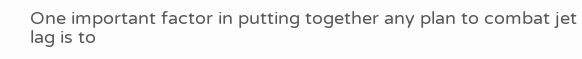One important factor in putting together any plan to combat jet lag is to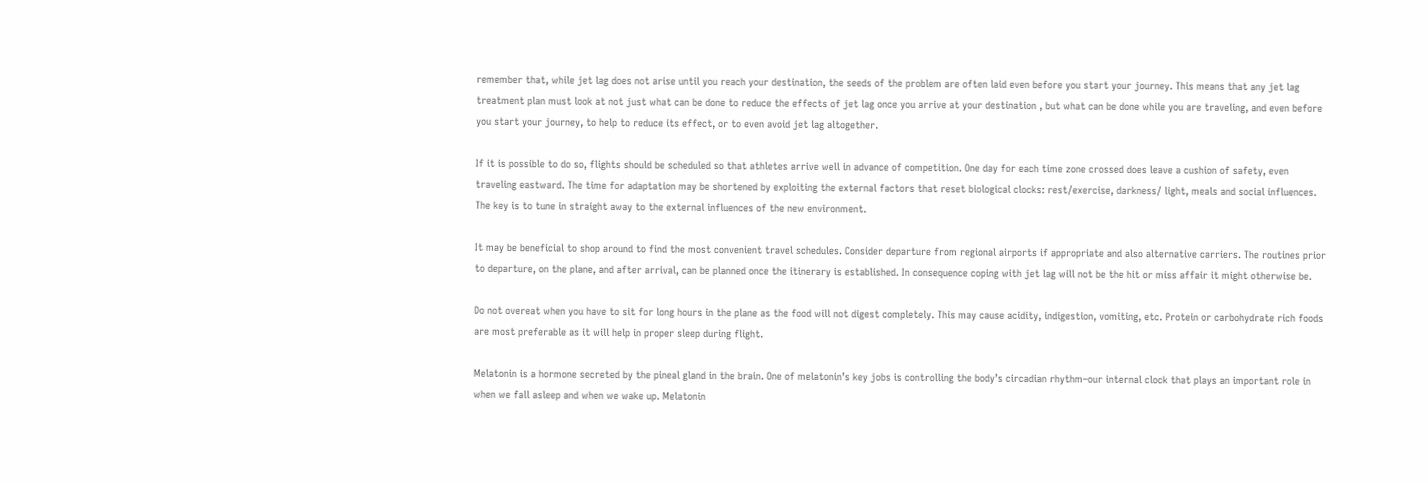remember that, while jet lag does not arise until you reach your destination, the seeds of the problem are often laid even before you start your journey. This means that any jet lag treatment plan must look at not just what can be done to reduce the effects of jet lag once you arrive at your destination , but what can be done while you are traveling, and even before you start your journey, to help to reduce its effect, or to even avoid jet lag altogether.

If it is possible to do so, flights should be scheduled so that athletes arrive well in advance of competition. One day for each time zone crossed does leave a cushion of safety, even traveling eastward. The time for adaptation may be shortened by exploiting the external factors that reset biological clocks: rest/exercise, darkness/ light, meals and social influences. The key is to tune in straight away to the external influences of the new environment.

It may be beneficial to shop around to find the most convenient travel schedules. Consider departure from regional airports if appropriate and also alternative carriers. The routines prior to departure, on the plane, and after arrival, can be planned once the itinerary is established. In consequence coping with jet lag will not be the hit or miss affair it might otherwise be.

Do not overeat when you have to sit for long hours in the plane as the food will not digest completely. This may cause acidity, indigestion, vomiting, etc. Protein or carbohydrate rich foods are most preferable as it will help in proper sleep during flight.

Melatonin is a hormone secreted by the pineal gland in the brain. One of melatonin’s key jobs is controlling the body’s circadian rhythm–our internal clock that plays an important role in when we fall asleep and when we wake up. Melatonin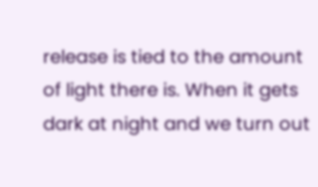release is tied to the amount of light there is. When it gets dark at night and we turn out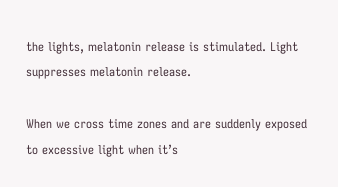the lights, melatonin release is stimulated. Light suppresses melatonin release.

When we cross time zones and are suddenly exposed to excessive light when it’s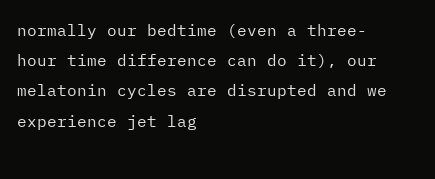normally our bedtime (even a three-hour time difference can do it), our melatonin cycles are disrupted and we experience jet lag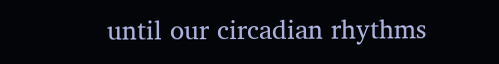until our circadian rhythms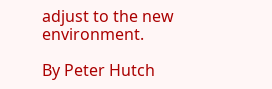adjust to the new environment.

By Peter Hutch